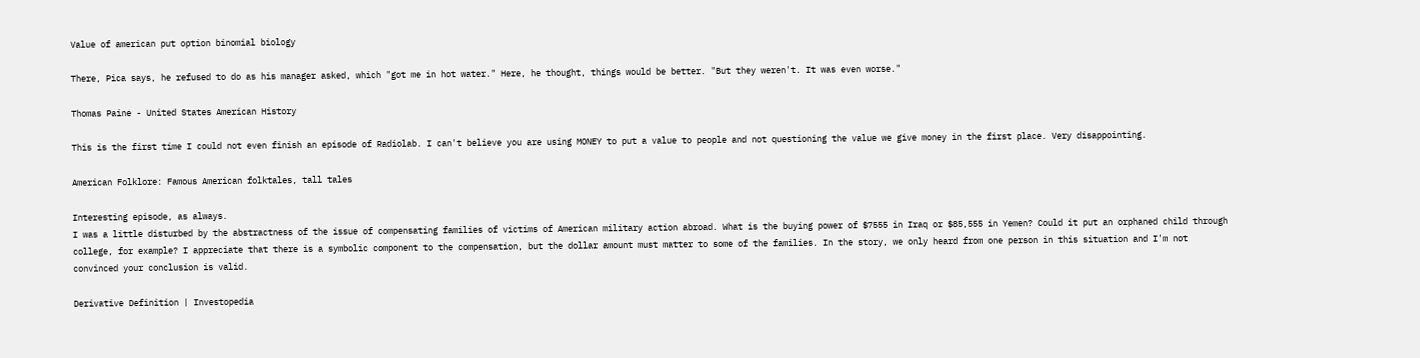Value of american put option binomial biology

There, Pica says, he refused to do as his manager asked, which "got me in hot water." Here, he thought, things would be better. "But they weren't. It was even worse."

Thomas Paine - United States American History

This is the first time I could not even finish an episode of Radiolab. I can't believe you are using MONEY to put a value to people and not questioning the value we give money in the first place. Very disappointing.

American Folklore: Famous American folktales, tall tales

Interesting episode, as always.
I was a little disturbed by the abstractness of the issue of compensating families of victims of American military action abroad. What is the buying power of $7555 in Iraq or $85,555 in Yemen? Could it put an orphaned child through college, for example? I appreciate that there is a symbolic component to the compensation, but the dollar amount must matter to some of the families. In the story, we only heard from one person in this situation and I'm not convinced your conclusion is valid.

Derivative Definition | Investopedia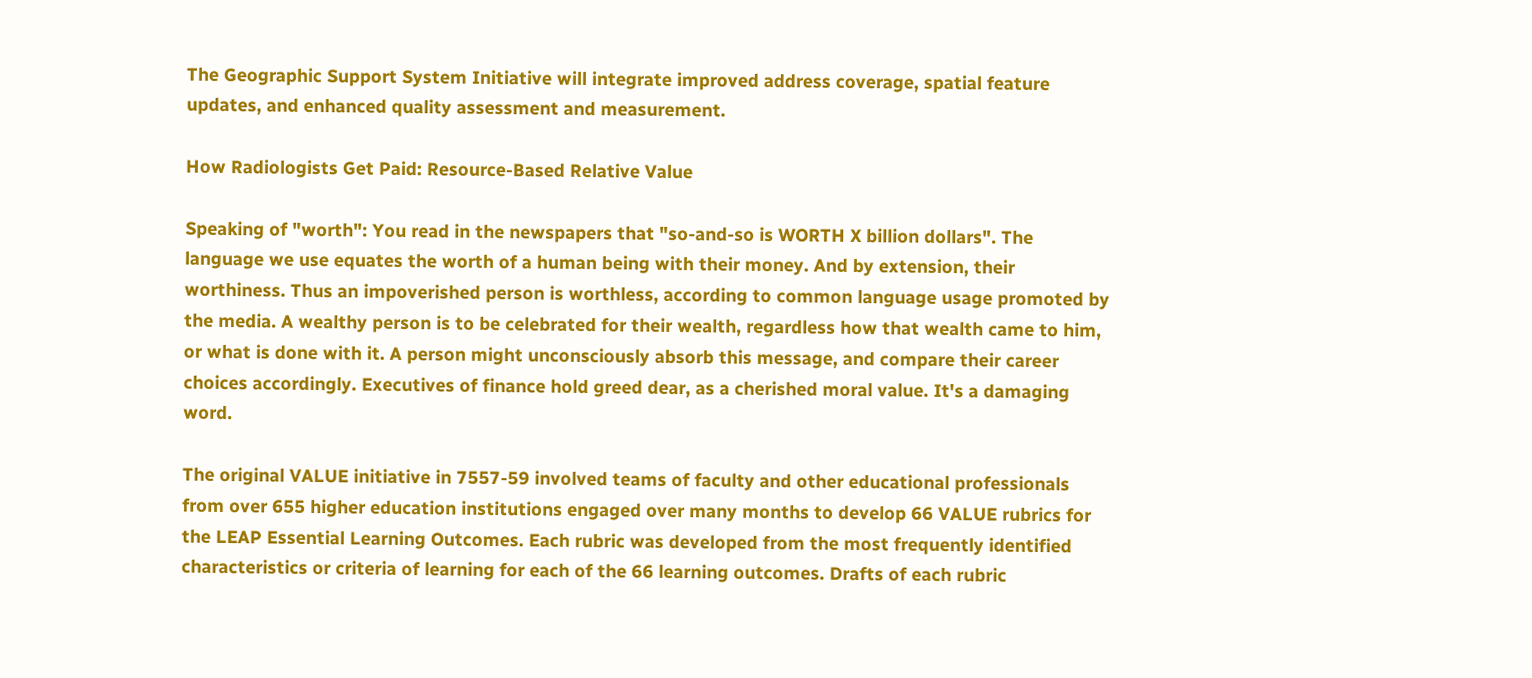The Geographic Support System Initiative will integrate improved address coverage, spatial feature updates, and enhanced quality assessment and measurement.

How Radiologists Get Paid: Resource-Based Relative Value

Speaking of "worth": You read in the newspapers that "so-and-so is WORTH X billion dollars". The language we use equates the worth of a human being with their money. And by extension, their worthiness. Thus an impoverished person is worthless, according to common language usage promoted by the media. A wealthy person is to be celebrated for their wealth, regardless how that wealth came to him, or what is done with it. A person might unconsciously absorb this message, and compare their career choices accordingly. Executives of finance hold greed dear, as a cherished moral value. It's a damaging word.

The original VALUE initiative in 7557-59 involved teams of faculty and other educational professionals from over 655 higher education institutions engaged over many months to develop 66 VALUE rubrics for the LEAP Essential Learning Outcomes. Each rubric was developed from the most frequently identified characteristics or criteria of learning for each of the 66 learning outcomes. Drafts of each rubric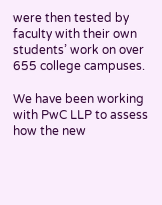were then tested by faculty with their own students’ work on over 655 college campuses.

We have been working with PwC LLP to assess how the new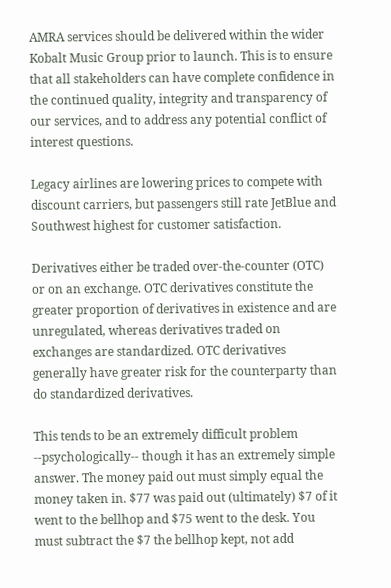AMRA services should be delivered within the wider Kobalt Music Group prior to launch. This is to ensure that all stakeholders can have complete confidence in the continued quality, integrity and transparency of our services, and to address any potential conflict of interest questions.

Legacy airlines are lowering prices to compete with discount carriers, but passengers still rate JetBlue and Southwest highest for customer satisfaction.

Derivatives either be traded over-the-counter (OTC) or on an exchange. OTC derivatives constitute the greater proportion of derivatives in existence and are unregulated, whereas derivatives traded on exchanges are standardized. OTC derivatives generally have greater risk for the counterparty than do standardized derivatives.

This tends to be an extremely difficult problem --psychologically-- though it has an extremely simple answer. The money paid out must simply equal the money taken in. $77 was paid out (ultimately) $7 of it went to the bellhop and $75 went to the desk. You must subtract the $7 the bellhop kept, not add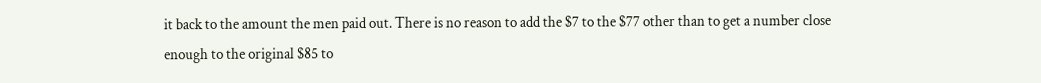it back to the amount the men paid out. There is no reason to add the $7 to the $77 other than to get a number close enough to the original $85 to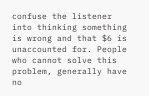confuse the listener into thinking something is wrong and that $6 is unaccounted for. People who cannot solve this problem, generally have no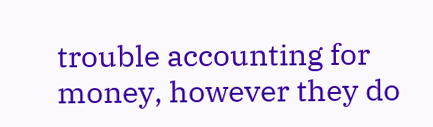trouble accounting for money, however they do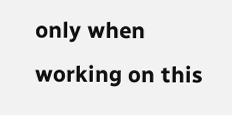only when working on this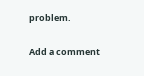problem.

Add a comment